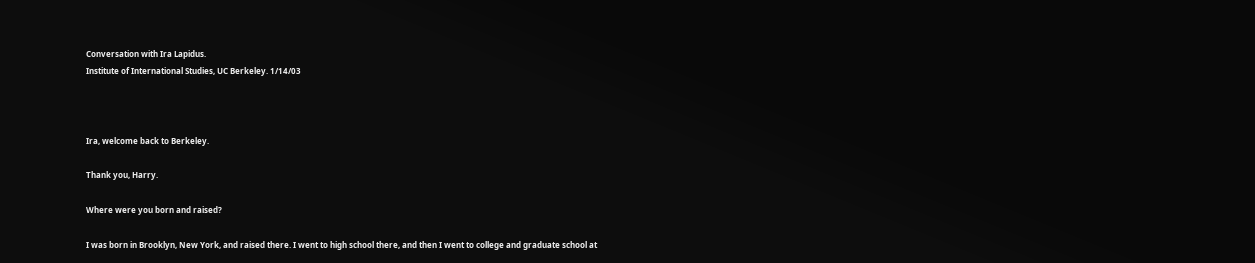Conversation with Ira Lapidus.
Institute of International Studies, UC Berkeley. 1/14/03



Ira, welcome back to Berkeley.

Thank you, Harry.

Where were you born and raised?

I was born in Brooklyn, New York, and raised there. I went to high school there, and then I went to college and graduate school at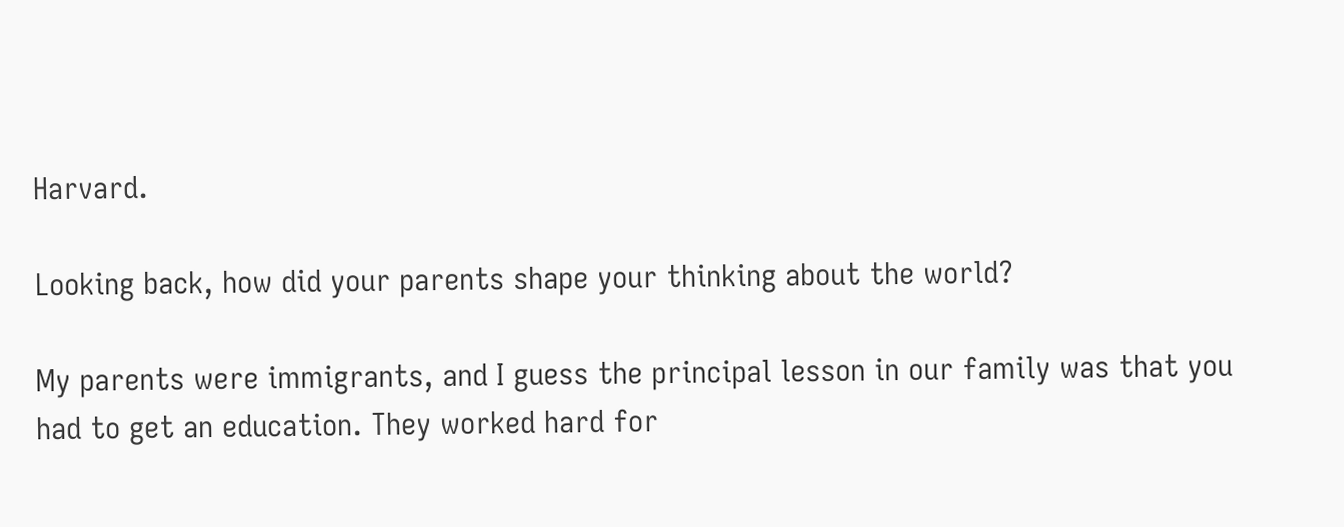Harvard.

Looking back, how did your parents shape your thinking about the world?

My parents were immigrants, and I guess the principal lesson in our family was that you had to get an education. They worked hard for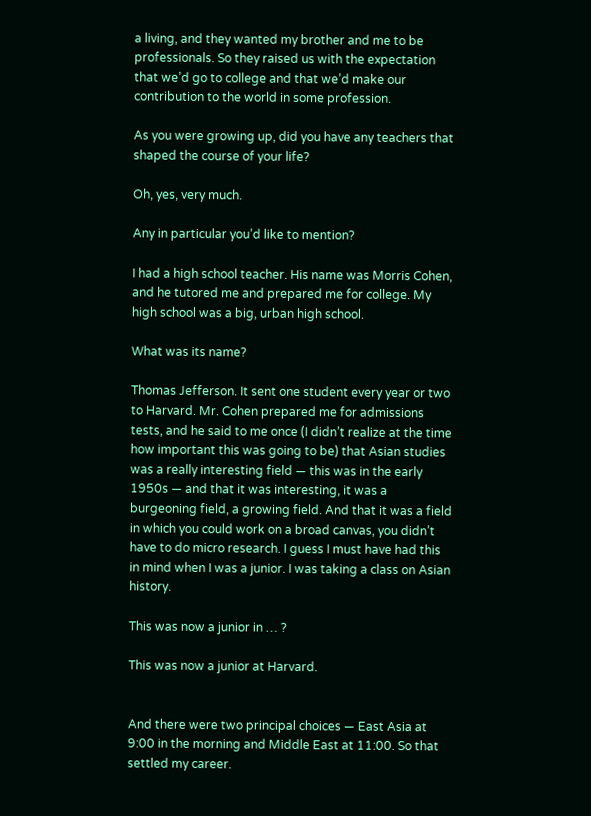a living, and they wanted my brother and me to be professionals. So they raised us with the expectation that we’d go to college and that we’d make our contribution to the world in some profession.

As you were growing up, did you have any teachers that shaped the course of your life?

Oh, yes, very much.

Any in particular you’d like to mention?

I had a high school teacher. His name was Morris Cohen, and he tutored me and prepared me for college. My high school was a big, urban high school.

What was its name?

Thomas Jefferson. It sent one student every year or two to Harvard. Mr. Cohen prepared me for admissions tests, and he said to me once (I didn’t realize at the time how important this was going to be) that Asian studies was a really interesting field — this was in the early 1950s — and that it was interesting, it was a burgeoning field, a growing field. And that it was a field in which you could work on a broad canvas, you didn’t have to do micro research. I guess I must have had this in mind when I was a junior. I was taking a class on Asian history.

This was now a junior in … ?

This was now a junior at Harvard.


And there were two principal choices — East Asia at 9:00 in the morning and Middle East at 11:00. So that settled my career.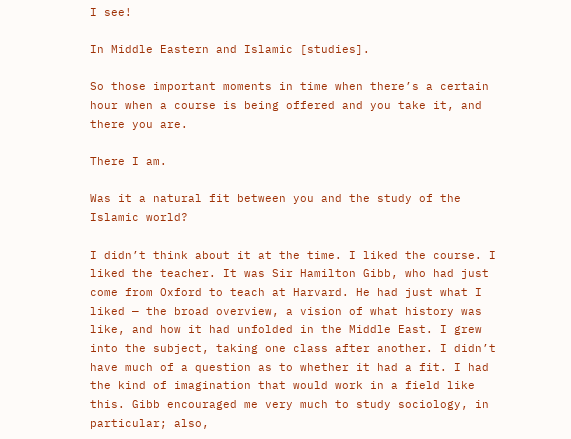I see!

In Middle Eastern and Islamic [studies].

So those important moments in time when there’s a certain hour when a course is being offered and you take it, and there you are.

There I am.

Was it a natural fit between you and the study of the Islamic world?

I didn’t think about it at the time. I liked the course. I liked the teacher. It was Sir Hamilton Gibb, who had just come from Oxford to teach at Harvard. He had just what I liked — the broad overview, a vision of what history was like, and how it had unfolded in the Middle East. I grew into the subject, taking one class after another. I didn’t have much of a question as to whether it had a fit. I had the kind of imagination that would work in a field like this. Gibb encouraged me very much to study sociology, in particular; also,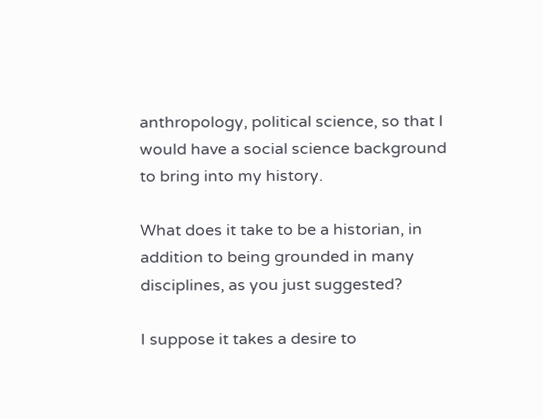anthropology, political science, so that I would have a social science background to bring into my history.

What does it take to be a historian, in addition to being grounded in many disciplines, as you just suggested?

I suppose it takes a desire to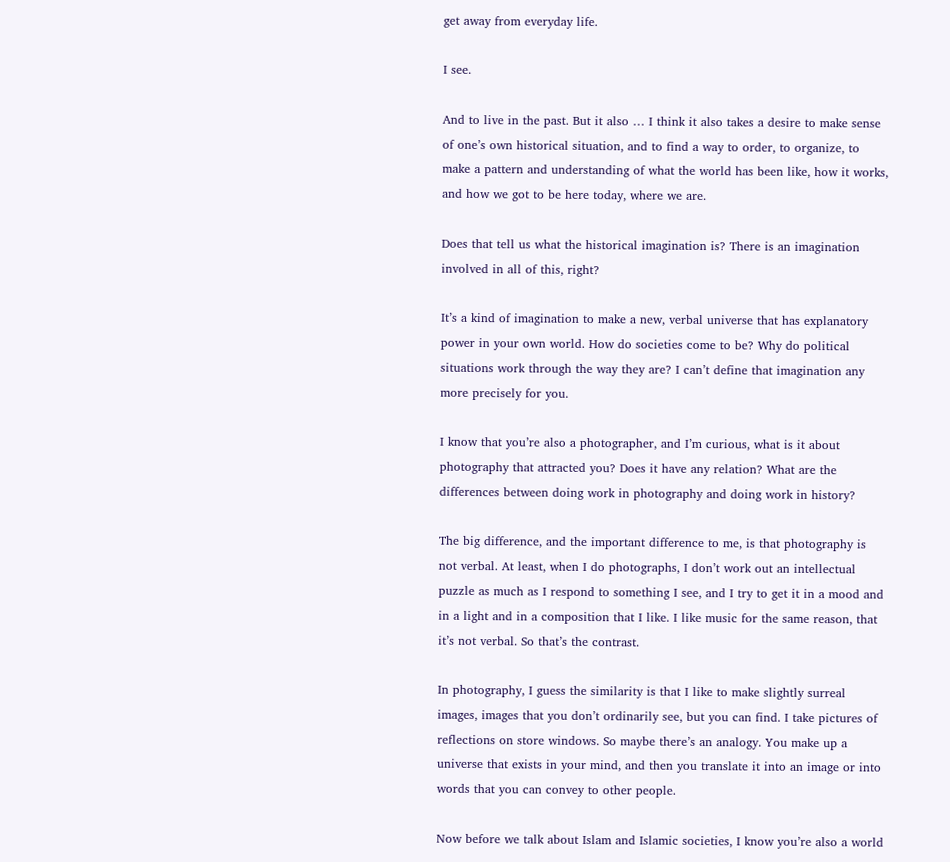get away from everyday life.

I see.

And to live in the past. But it also … I think it also takes a desire to make sense of one’s own historical situation, and to find a way to order, to organize, to make a pattern and understanding of what the world has been like, how it works, and how we got to be here today, where we are.

Does that tell us what the historical imagination is? There is an imagination involved in all of this, right?

It’s a kind of imagination to make a new, verbal universe that has explanatory power in your own world. How do societies come to be? Why do political situations work through the way they are? I can’t define that imagination any more precisely for you.

I know that you’re also a photographer, and I’m curious, what is it about photography that attracted you? Does it have any relation? What are the differences between doing work in photography and doing work in history?

The big difference, and the important difference to me, is that photography is not verbal. At least, when I do photographs, I don’t work out an intellectual puzzle as much as I respond to something I see, and I try to get it in a mood and in a light and in a composition that I like. I like music for the same reason, that it’s not verbal. So that’s the contrast.

In photography, I guess the similarity is that I like to make slightly surreal images, images that you don’t ordinarily see, but you can find. I take pictures of reflections on store windows. So maybe there’s an analogy. You make up a universe that exists in your mind, and then you translate it into an image or into words that you can convey to other people.

Now before we talk about Islam and Islamic societies, I know you’re also a world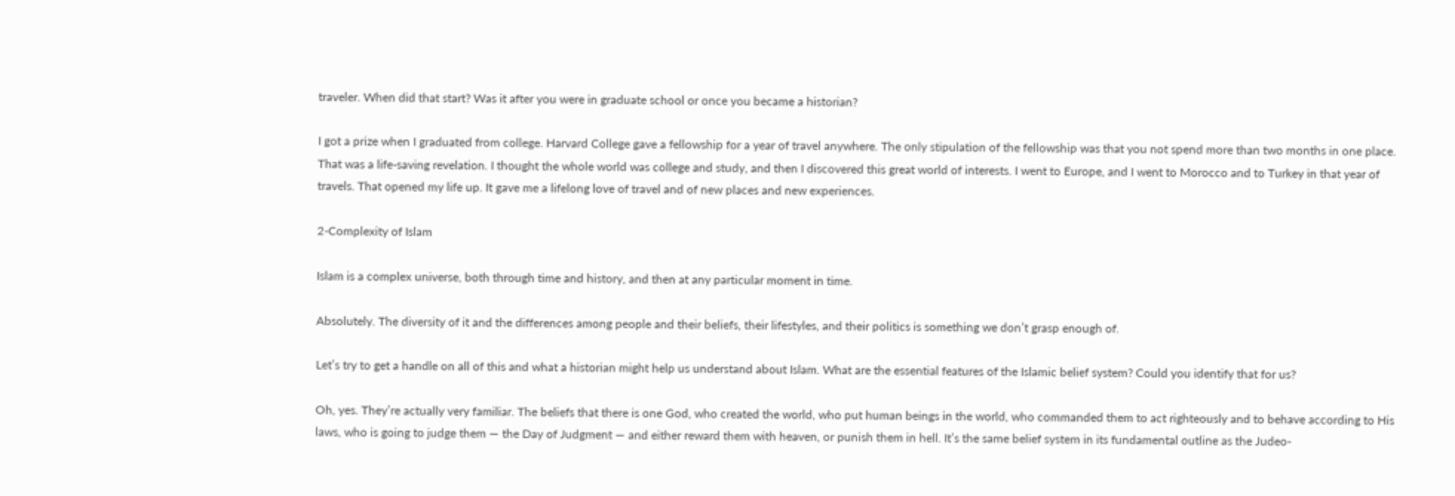traveler. When did that start? Was it after you were in graduate school or once you became a historian?

I got a prize when I graduated from college. Harvard College gave a fellowship for a year of travel anywhere. The only stipulation of the fellowship was that you not spend more than two months in one place. That was a life-saving revelation. I thought the whole world was college and study, and then I discovered this great world of interests. I went to Europe, and I went to Morocco and to Turkey in that year of travels. That opened my life up. It gave me a lifelong love of travel and of new places and new experiences.

2-Complexity of Islam

Islam is a complex universe, both through time and history, and then at any particular moment in time.

Absolutely. The diversity of it and the differences among people and their beliefs, their lifestyles, and their politics is something we don’t grasp enough of.

Let’s try to get a handle on all of this and what a historian might help us understand about Islam. What are the essential features of the Islamic belief system? Could you identify that for us?

Oh, yes. They’re actually very familiar. The beliefs that there is one God, who created the world, who put human beings in the world, who commanded them to act righteously and to behave according to His laws, who is going to judge them — the Day of Judgment — and either reward them with heaven, or punish them in hell. It’s the same belief system in its fundamental outline as the Judeo-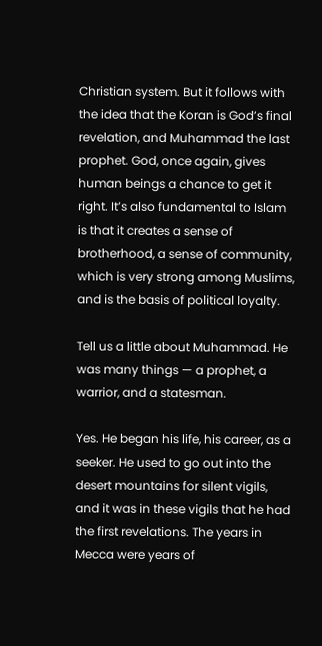Christian system. But it follows with the idea that the Koran is God’s final revelation, and Muhammad the last prophet. God, once again, gives human beings a chance to get it right. It’s also fundamental to Islam is that it creates a sense of brotherhood, a sense of community, which is very strong among Muslims, and is the basis of political loyalty.

Tell us a little about Muhammad. He was many things — a prophet, a warrior, and a statesman.

Yes. He began his life, his career, as a seeker. He used to go out into the desert mountains for silent vigils, and it was in these vigils that he had the first revelations. The years in Mecca were years of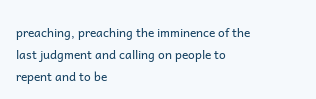preaching, preaching the imminence of the last judgment and calling on people to repent and to be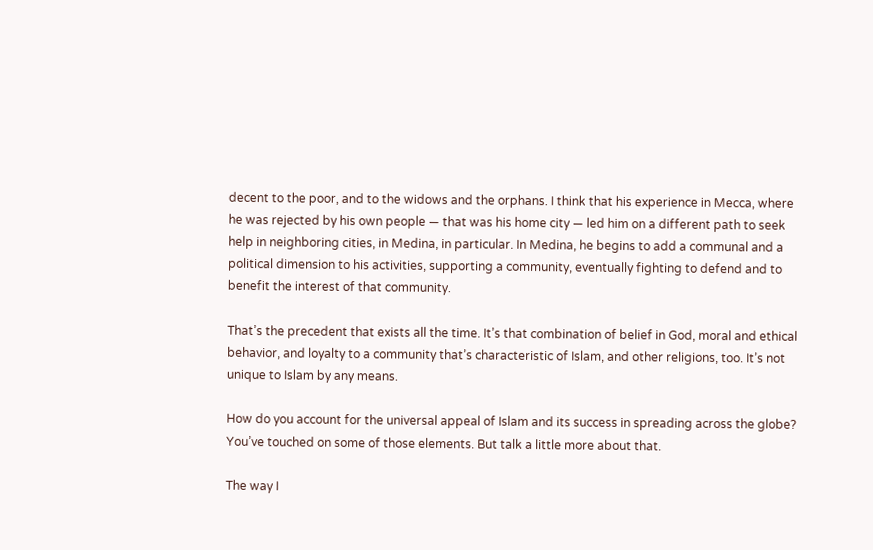decent to the poor, and to the widows and the orphans. I think that his experience in Mecca, where he was rejected by his own people — that was his home city — led him on a different path to seek help in neighboring cities, in Medina, in particular. In Medina, he begins to add a communal and a political dimension to his activities, supporting a community, eventually fighting to defend and to benefit the interest of that community.

That’s the precedent that exists all the time. It’s that combination of belief in God, moral and ethical behavior, and loyalty to a community that’s characteristic of Islam, and other religions, too. It’s not unique to Islam by any means.

How do you account for the universal appeal of Islam and its success in spreading across the globe? You’ve touched on some of those elements. But talk a little more about that.

The way I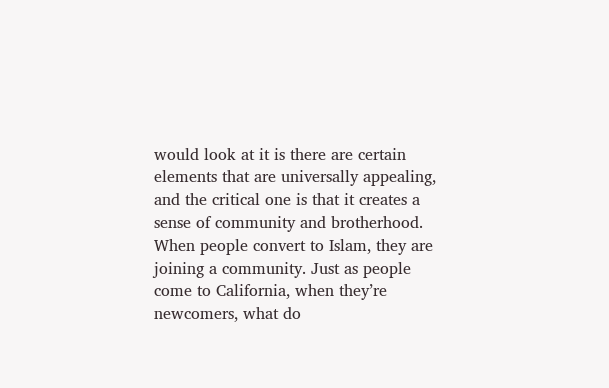would look at it is there are certain elements that are universally appealing, and the critical one is that it creates a sense of community and brotherhood. When people convert to Islam, they are joining a community. Just as people come to California, when they’re newcomers, what do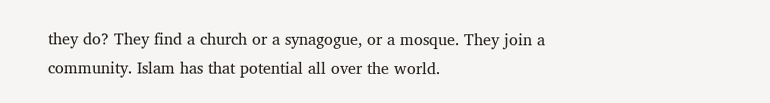they do? They find a church or a synagogue, or a mosque. They join a community. Islam has that potential all over the world.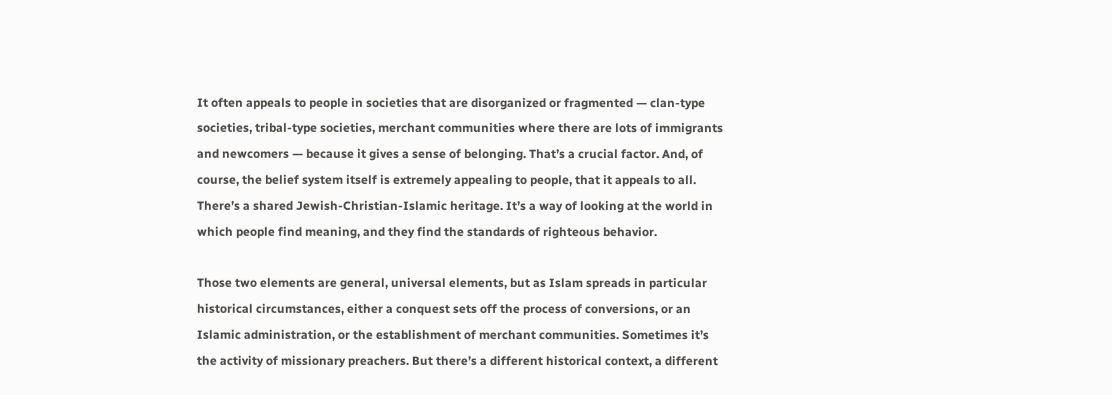It often appeals to people in societies that are disorganized or fragmented — clan-type societies, tribal-type societies, merchant communities where there are lots of immigrants and newcomers — because it gives a sense of belonging. That’s a crucial factor. And, of course, the belief system itself is extremely appealing to people, that it appeals to all. There’s a shared Jewish-Christian-Islamic heritage. It’s a way of looking at the world in which people find meaning, and they find the standards of righteous behavior.

Those two elements are general, universal elements, but as Islam spreads in particular historical circumstances, either a conquest sets off the process of conversions, or an Islamic administration, or the establishment of merchant communities. Sometimes it’s the activity of missionary preachers. But there’s a different historical context, a different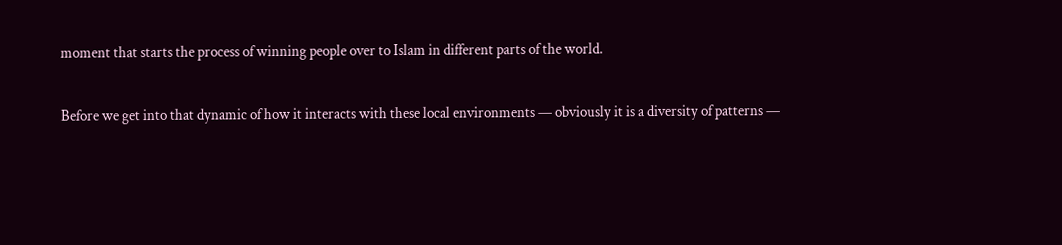moment that starts the process of winning people over to Islam in different parts of the world.

Before we get into that dynamic of how it interacts with these local environments — obviously it is a diversity of patterns —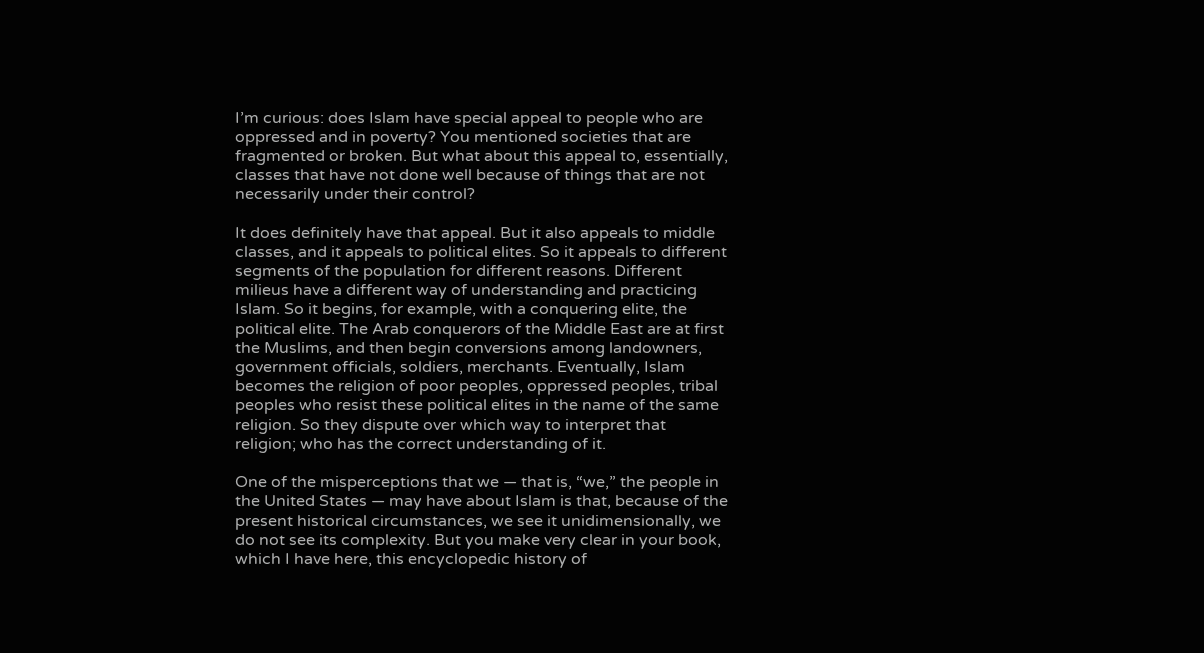I’m curious: does Islam have special appeal to people who are oppressed and in poverty? You mentioned societies that are fragmented or broken. But what about this appeal to, essentially, classes that have not done well because of things that are not necessarily under their control?

It does definitely have that appeal. But it also appeals to middle classes, and it appeals to political elites. So it appeals to different segments of the population for different reasons. Different milieus have a different way of understanding and practicing Islam. So it begins, for example, with a conquering elite, the political elite. The Arab conquerors of the Middle East are at first the Muslims, and then begin conversions among landowners, government officials, soldiers, merchants. Eventually, Islam becomes the religion of poor peoples, oppressed peoples, tribal peoples who resist these political elites in the name of the same religion. So they dispute over which way to interpret that religion; who has the correct understanding of it.

One of the misperceptions that we — that is, “we,” the people in the United States — may have about Islam is that, because of the present historical circumstances, we see it unidimensionally, we do not see its complexity. But you make very clear in your book, which I have here, this encyclopedic history of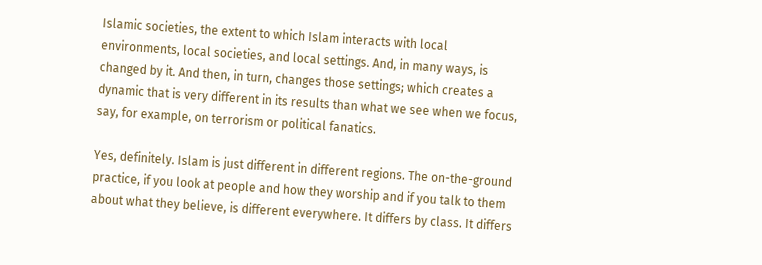Islamic societies, the extent to which Islam interacts with local environments, local societies, and local settings. And, in many ways, is changed by it. And then, in turn, changes those settings; which creates a dynamic that is very different in its results than what we see when we focus, say, for example, on terrorism or political fanatics.

Yes, definitely. Islam is just different in different regions. The on-the-ground practice, if you look at people and how they worship and if you talk to them about what they believe, is different everywhere. It differs by class. It differs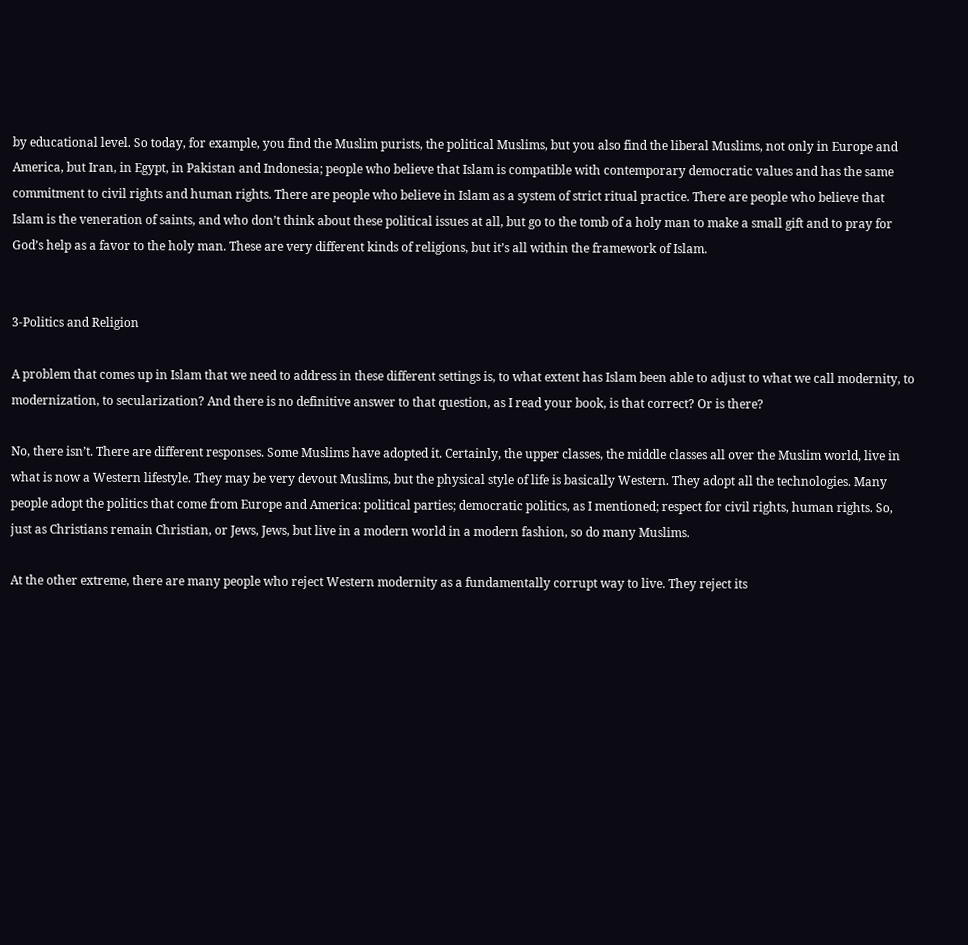by educational level. So today, for example, you find the Muslim purists, the political Muslims, but you also find the liberal Muslims, not only in Europe and America, but Iran, in Egypt, in Pakistan and Indonesia; people who believe that Islam is compatible with contemporary democratic values and has the same commitment to civil rights and human rights. There are people who believe in Islam as a system of strict ritual practice. There are people who believe that Islam is the veneration of saints, and who don’t think about these political issues at all, but go to the tomb of a holy man to make a small gift and to pray for God’s help as a favor to the holy man. These are very different kinds of religions, but it’s all within the framework of Islam.


3-Politics and Religion

A problem that comes up in Islam that we need to address in these different settings is, to what extent has Islam been able to adjust to what we call modernity, to modernization, to secularization? And there is no definitive answer to that question, as I read your book, is that correct? Or is there?

No, there isn’t. There are different responses. Some Muslims have adopted it. Certainly, the upper classes, the middle classes all over the Muslim world, live in what is now a Western lifestyle. They may be very devout Muslims, but the physical style of life is basically Western. They adopt all the technologies. Many people adopt the politics that come from Europe and America: political parties; democratic politics, as I mentioned; respect for civil rights, human rights. So, just as Christians remain Christian, or Jews, Jews, but live in a modern world in a modern fashion, so do many Muslims.

At the other extreme, there are many people who reject Western modernity as a fundamentally corrupt way to live. They reject its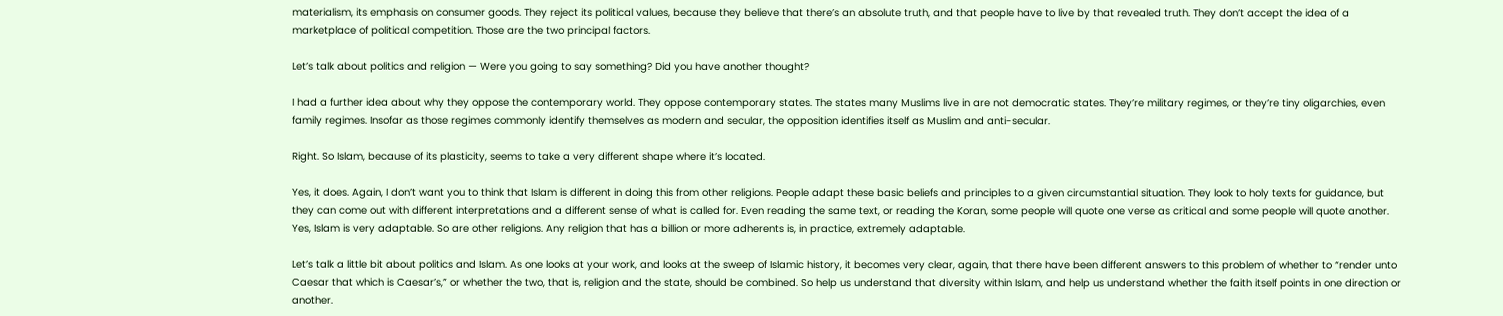materialism, its emphasis on consumer goods. They reject its political values, because they believe that there’s an absolute truth, and that people have to live by that revealed truth. They don’t accept the idea of a marketplace of political competition. Those are the two principal factors.

Let’s talk about politics and religion — Were you going to say something? Did you have another thought?

I had a further idea about why they oppose the contemporary world. They oppose contemporary states. The states many Muslims live in are not democratic states. They’re military regimes, or they’re tiny oligarchies, even family regimes. Insofar as those regimes commonly identify themselves as modern and secular, the opposition identifies itself as Muslim and anti-secular.

Right. So Islam, because of its plasticity, seems to take a very different shape where it’s located.

Yes, it does. Again, I don’t want you to think that Islam is different in doing this from other religions. People adapt these basic beliefs and principles to a given circumstantial situation. They look to holy texts for guidance, but they can come out with different interpretations and a different sense of what is called for. Even reading the same text, or reading the Koran, some people will quote one verse as critical and some people will quote another. Yes, Islam is very adaptable. So are other religions. Any religion that has a billion or more adherents is, in practice, extremely adaptable.

Let’s talk a little bit about politics and Islam. As one looks at your work, and looks at the sweep of Islamic history, it becomes very clear, again, that there have been different answers to this problem of whether to “render unto Caesar that which is Caesar’s,” or whether the two, that is, religion and the state, should be combined. So help us understand that diversity within Islam, and help us understand whether the faith itself points in one direction or another.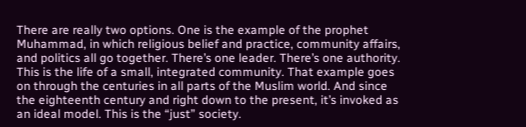There are really two options. One is the example of the prophet Muhammad, in which religious belief and practice, community affairs, and politics all go together. There’s one leader. There’s one authority. This is the life of a small, integrated community. That example goes on through the centuries in all parts of the Muslim world. And since the eighteenth century and right down to the present, it’s invoked as an ideal model. This is the “just” society.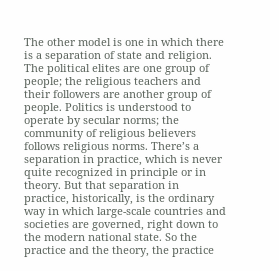The other model is one in which there is a separation of state and religion. The political elites are one group of people; the religious teachers and their followers are another group of people. Politics is understood to operate by secular norms; the community of religious believers follows religious norms. There’s a separation in practice, which is never quite recognized in principle or in theory. But that separation in practice, historically, is the ordinary way in which large-scale countries and societies are governed, right down to the modern national state. So the practice and the theory, the practice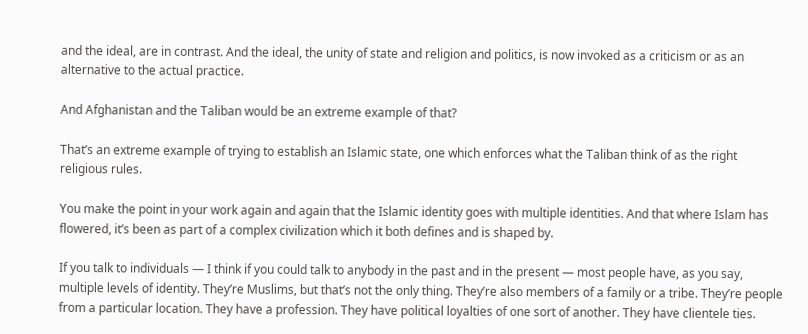and the ideal, are in contrast. And the ideal, the unity of state and religion and politics, is now invoked as a criticism or as an alternative to the actual practice.

And Afghanistan and the Taliban would be an extreme example of that?

That’s an extreme example of trying to establish an Islamic state, one which enforces what the Taliban think of as the right religious rules.

You make the point in your work again and again that the Islamic identity goes with multiple identities. And that where Islam has flowered, it’s been as part of a complex civilization which it both defines and is shaped by.

If you talk to individuals — I think if you could talk to anybody in the past and in the present — most people have, as you say, multiple levels of identity. They’re Muslims, but that’s not the only thing. They’re also members of a family or a tribe. They’re people from a particular location. They have a profession. They have political loyalties of one sort of another. They have clientele ties.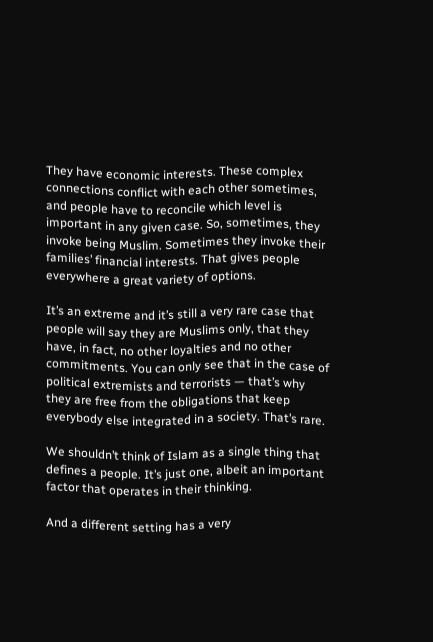They have economic interests. These complex connections conflict with each other sometimes, and people have to reconcile which level is important in any given case. So, sometimes, they invoke being Muslim. Sometimes they invoke their families’ financial interests. That gives people everywhere a great variety of options.

It’s an extreme and it’s still a very rare case that people will say they are Muslims only, that they have, in fact, no other loyalties and no other commitments. You can only see that in the case of political extremists and terrorists — that’s why they are free from the obligations that keep everybody else integrated in a society. That’s rare.

We shouldn’t think of Islam as a single thing that defines a people. It’s just one, albeit an important factor that operates in their thinking.

And a different setting has a very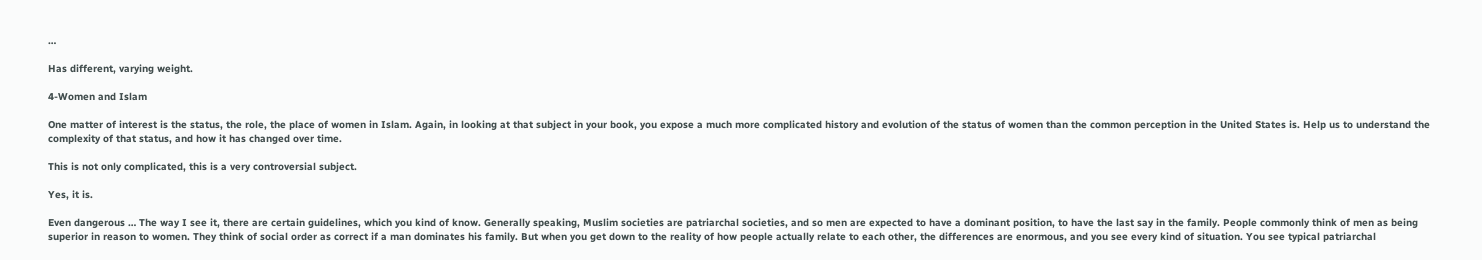…

Has different, varying weight.

4-Women and Islam

One matter of interest is the status, the role, the place of women in Islam. Again, in looking at that subject in your book, you expose a much more complicated history and evolution of the status of women than the common perception in the United States is. Help us to understand the complexity of that status, and how it has changed over time.

This is not only complicated, this is a very controversial subject.

Yes, it is.

Even dangerous … The way I see it, there are certain guidelines, which you kind of know. Generally speaking, Muslim societies are patriarchal societies, and so men are expected to have a dominant position, to have the last say in the family. People commonly think of men as being superior in reason to women. They think of social order as correct if a man dominates his family. But when you get down to the reality of how people actually relate to each other, the differences are enormous, and you see every kind of situation. You see typical patriarchal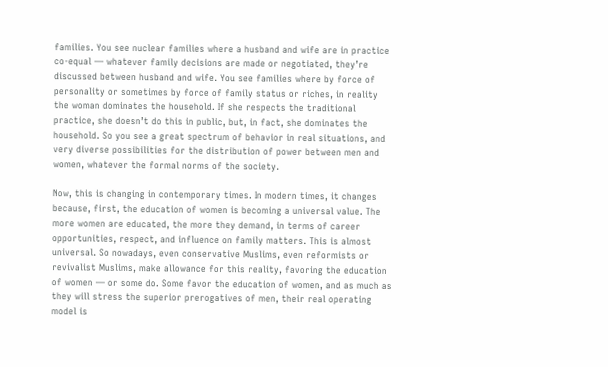families. You see nuclear families where a husband and wife are in practice co-equal — whatever family decisions are made or negotiated, they’re discussed between husband and wife. You see families where by force of personality or sometimes by force of family status or riches, in reality the woman dominates the household. If she respects the traditional practice, she doesn’t do this in public, but, in fact, she dominates the household. So you see a great spectrum of behavior in real situations, and very diverse possibilities for the distribution of power between men and women, whatever the formal norms of the society.

Now, this is changing in contemporary times. In modern times, it changes because, first, the education of women is becoming a universal value. The more women are educated, the more they demand, in terms of career opportunities, respect, and influence on family matters. This is almost universal. So nowadays, even conservative Muslims, even reformists or revivalist Muslims, make allowance for this reality, favoring the education of women — or some do. Some favor the education of women, and as much as they will stress the superior prerogatives of men, their real operating model is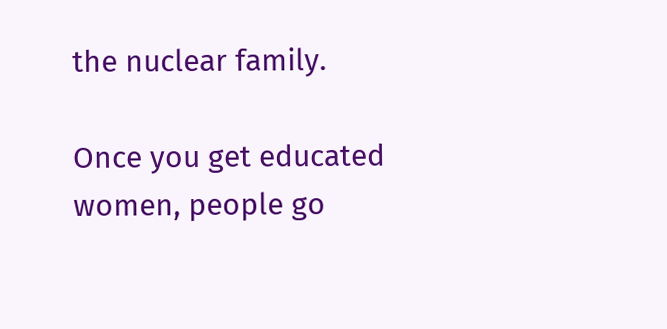the nuclear family.

Once you get educated women, people go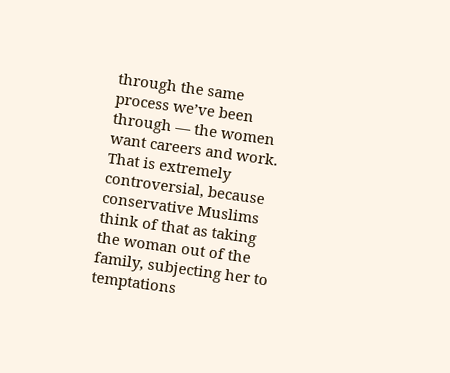through the same process we’ve been through — the women want careers and work. That is extremely controversial, because conservative Muslims think of that as taking the woman out of the family, subjecting her to temptations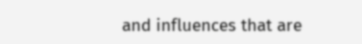and influences that are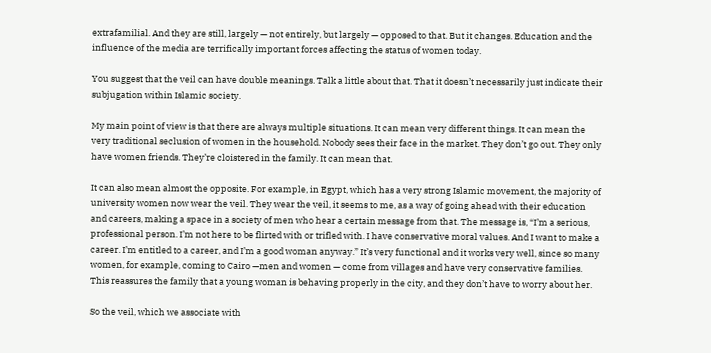extrafamilial. And they are still, largely — not entirely, but largely — opposed to that. But it changes. Education and the influence of the media are terrifically important forces affecting the status of women today.

You suggest that the veil can have double meanings. Talk a little about that. That it doesn’t necessarily just indicate their subjugation within Islamic society.

My main point of view is that there are always multiple situations. It can mean very different things. It can mean the very traditional seclusion of women in the household. Nobody sees their face in the market. They don’t go out. They only have women friends. They’re cloistered in the family. It can mean that.

It can also mean almost the opposite. For example, in Egypt, which has a very strong Islamic movement, the majority of university women now wear the veil. They wear the veil, it seems to me, as a way of going ahead with their education and careers, making a space in a society of men who hear a certain message from that. The message is, “I’m a serious, professional person. I’m not here to be flirted with or trifled with. I have conservative moral values. And I want to make a career. I’m entitled to a career, and I’m a good woman anyway.” It’s very functional and it works very well, since so many women, for example, coming to Cairo —men and women — come from villages and have very conservative families. This reassures the family that a young woman is behaving properly in the city, and they don’t have to worry about her.

So the veil, which we associate with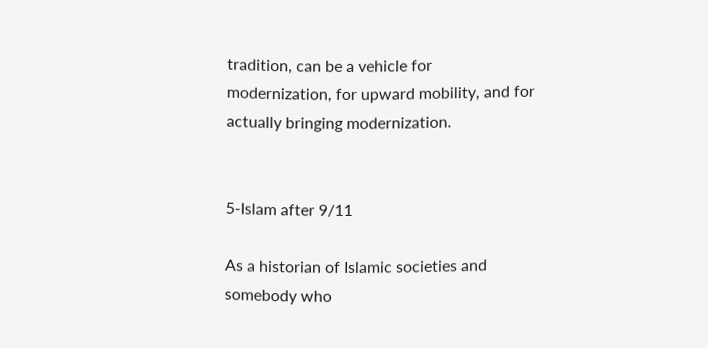tradition, can be a vehicle for modernization, for upward mobility, and for actually bringing modernization.


5-Islam after 9/11

As a historian of Islamic societies and somebody who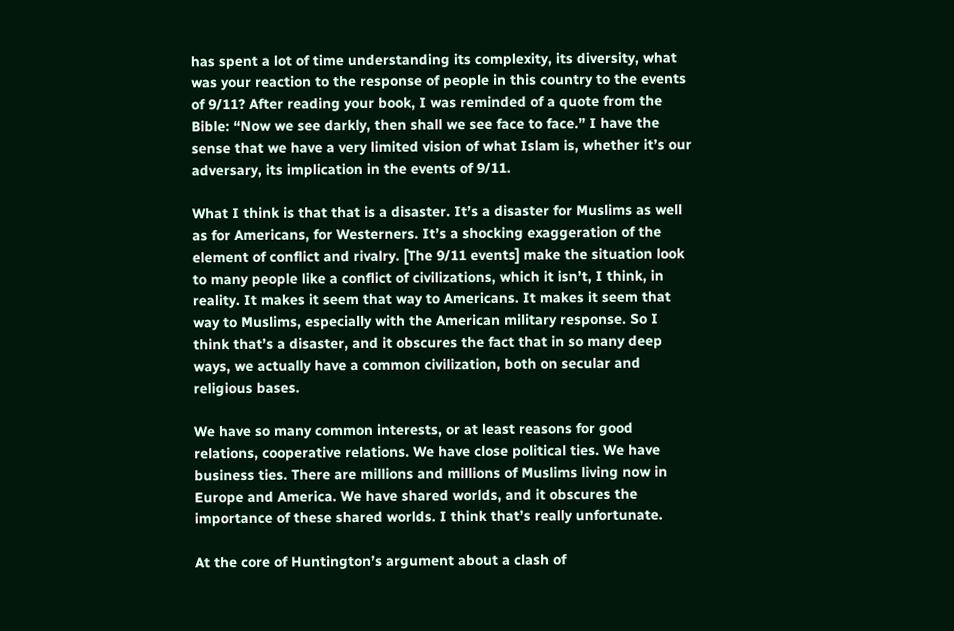has spent a lot of time understanding its complexity, its diversity, what was your reaction to the response of people in this country to the events of 9/11? After reading your book, I was reminded of a quote from the Bible: “Now we see darkly, then shall we see face to face.” I have the sense that we have a very limited vision of what Islam is, whether it’s our adversary, its implication in the events of 9/11.

What I think is that that is a disaster. It’s a disaster for Muslims as well as for Americans, for Westerners. It’s a shocking exaggeration of the element of conflict and rivalry. [The 9/11 events] make the situation look to many people like a conflict of civilizations, which it isn’t, I think, in reality. It makes it seem that way to Americans. It makes it seem that way to Muslims, especially with the American military response. So I think that’s a disaster, and it obscures the fact that in so many deep ways, we actually have a common civilization, both on secular and religious bases.

We have so many common interests, or at least reasons for good relations, cooperative relations. We have close political ties. We have business ties. There are millions and millions of Muslims living now in Europe and America. We have shared worlds, and it obscures the importance of these shared worlds. I think that’s really unfortunate.

At the core of Huntington’s argument about a clash of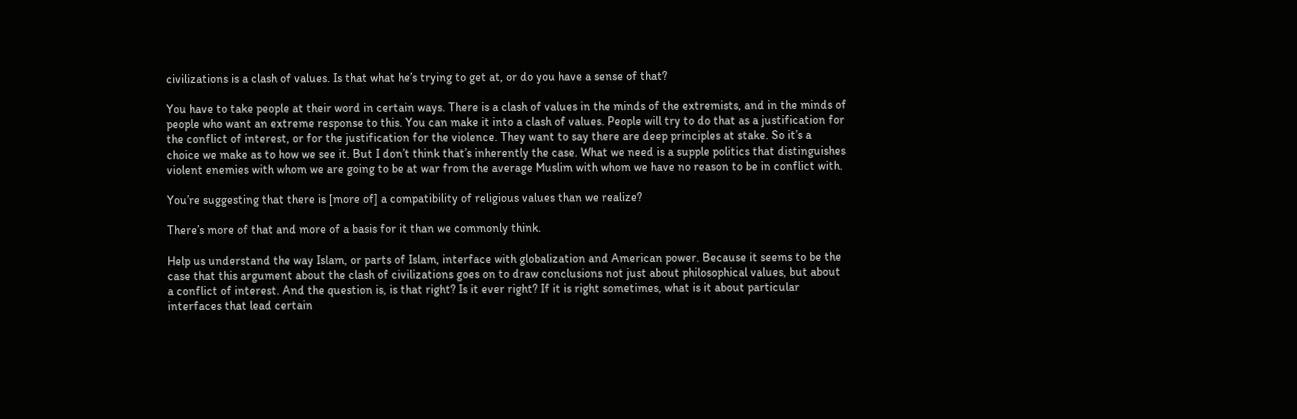civilizations is a clash of values. Is that what he’s trying to get at, or do you have a sense of that?

You have to take people at their word in certain ways. There is a clash of values in the minds of the extremists, and in the minds of people who want an extreme response to this. You can make it into a clash of values. People will try to do that as a justification for the conflict of interest, or for the justification for the violence. They want to say there are deep principles at stake. So it’s a choice we make as to how we see it. But I don’t think that’s inherently the case. What we need is a supple politics that distinguishes violent enemies with whom we are going to be at war from the average Muslim with whom we have no reason to be in conflict with.

You’re suggesting that there is [more of] a compatibility of religious values than we realize?

There’s more of that and more of a basis for it than we commonly think.

Help us understand the way Islam, or parts of Islam, interface with globalization and American power. Because it seems to be the case that this argument about the clash of civilizations goes on to draw conclusions not just about philosophical values, but about a conflict of interest. And the question is, is that right? Is it ever right? If it is right sometimes, what is it about particular interfaces that lead certain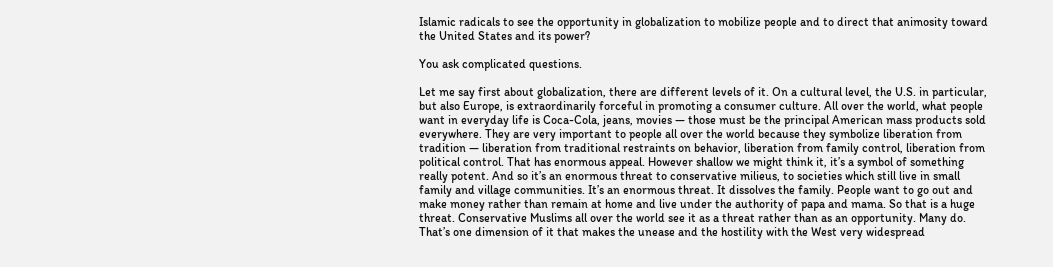Islamic radicals to see the opportunity in globalization to mobilize people and to direct that animosity toward the United States and its power?

You ask complicated questions.

Let me say first about globalization, there are different levels of it. On a cultural level, the U.S. in particular, but also Europe, is extraordinarily forceful in promoting a consumer culture. All over the world, what people want in everyday life is Coca-Cola, jeans, movies — those must be the principal American mass products sold everywhere. They are very important to people all over the world because they symbolize liberation from tradition — liberation from traditional restraints on behavior, liberation from family control, liberation from political control. That has enormous appeal. However shallow we might think it, it’s a symbol of something really potent. And so it’s an enormous threat to conservative milieus, to societies which still live in small family and village communities. It’s an enormous threat. It dissolves the family. People want to go out and make money rather than remain at home and live under the authority of papa and mama. So that is a huge threat. Conservative Muslims all over the world see it as a threat rather than as an opportunity. Many do. That’s one dimension of it that makes the unease and the hostility with the West very widespread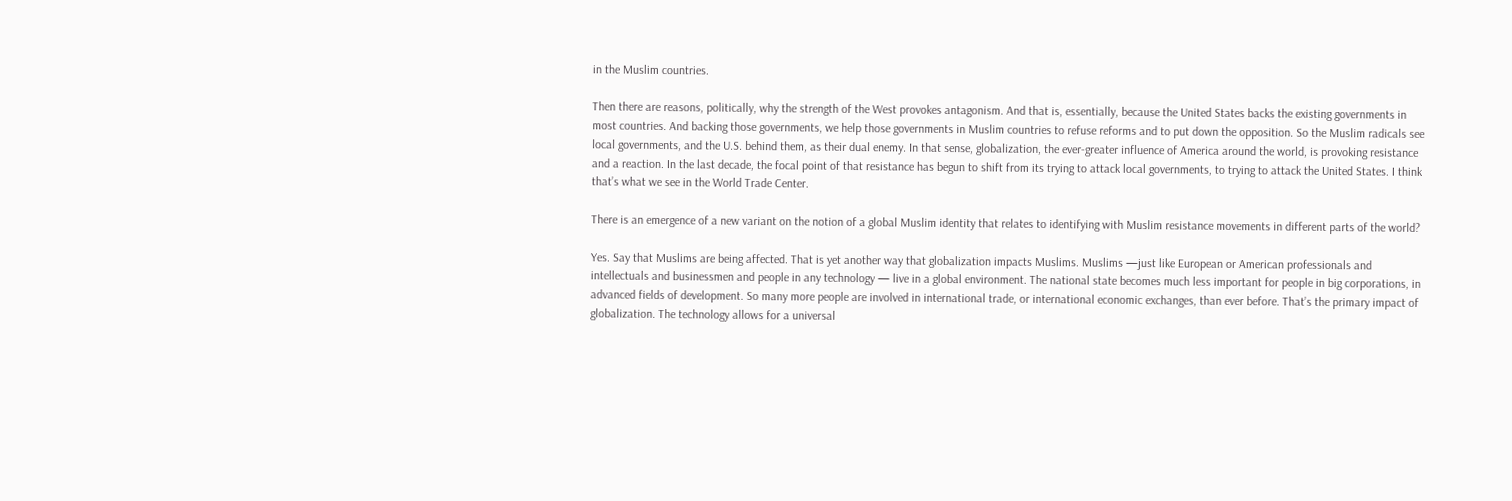in the Muslim countries.

Then there are reasons, politically, why the strength of the West provokes antagonism. And that is, essentially, because the United States backs the existing governments in most countries. And backing those governments, we help those governments in Muslim countries to refuse reforms and to put down the opposition. So the Muslim radicals see local governments, and the U.S. behind them, as their dual enemy. In that sense, globalization, the ever-greater influence of America around the world, is provoking resistance and a reaction. In the last decade, the focal point of that resistance has begun to shift from its trying to attack local governments, to trying to attack the United States. I think that’s what we see in the World Trade Center.

There is an emergence of a new variant on the notion of a global Muslim identity that relates to identifying with Muslim resistance movements in different parts of the world?

Yes. Say that Muslims are being affected. That is yet another way that globalization impacts Muslims. Muslims —just like European or American professionals and intellectuals and businessmen and people in any technology — live in a global environment. The national state becomes much less important for people in big corporations, in advanced fields of development. So many more people are involved in international trade, or international economic exchanges, than ever before. That’s the primary impact of globalization. The technology allows for a universal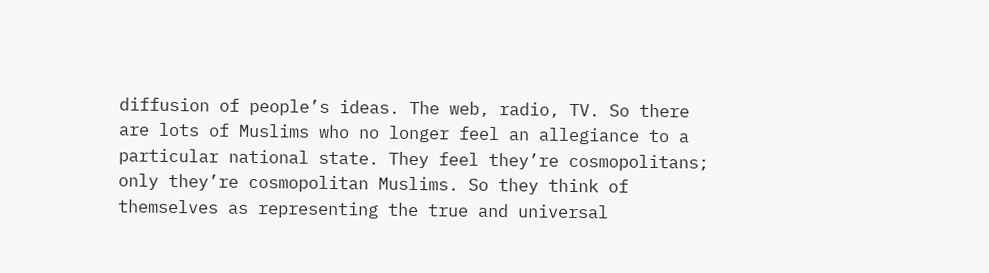diffusion of people’s ideas. The web, radio, TV. So there are lots of Muslims who no longer feel an allegiance to a particular national state. They feel they’re cosmopolitans; only they’re cosmopolitan Muslims. So they think of themselves as representing the true and universal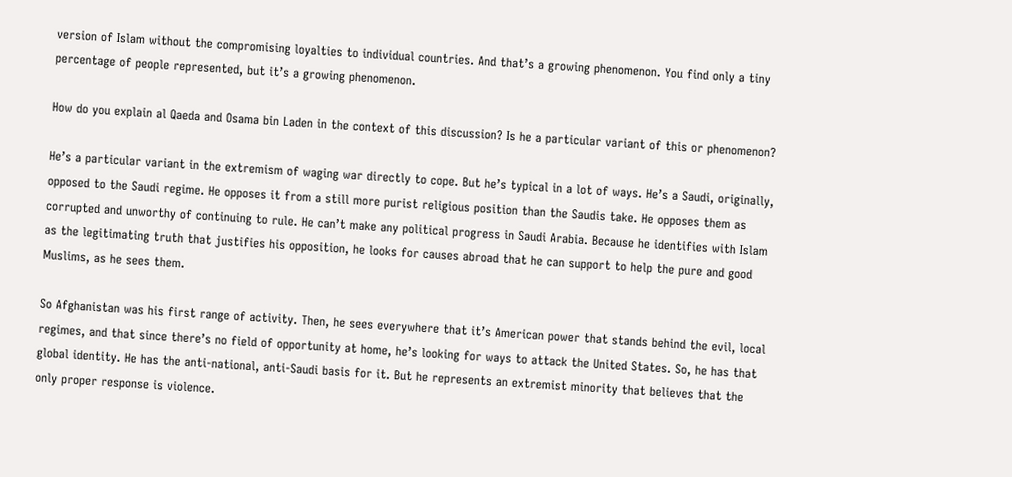version of Islam without the compromising loyalties to individual countries. And that’s a growing phenomenon. You find only a tiny percentage of people represented, but it’s a growing phenomenon.

How do you explain al Qaeda and Osama bin Laden in the context of this discussion? Is he a particular variant of this or phenomenon?

He’s a particular variant in the extremism of waging war directly to cope. But he’s typical in a lot of ways. He’s a Saudi, originally, opposed to the Saudi regime. He opposes it from a still more purist religious position than the Saudis take. He opposes them as corrupted and unworthy of continuing to rule. He can’t make any political progress in Saudi Arabia. Because he identifies with Islam as the legitimating truth that justifies his opposition, he looks for causes abroad that he can support to help the pure and good Muslims, as he sees them.

So Afghanistan was his first range of activity. Then, he sees everywhere that it’s American power that stands behind the evil, local regimes, and that since there’s no field of opportunity at home, he’s looking for ways to attack the United States. So, he has that global identity. He has the anti-national, anti-Saudi basis for it. But he represents an extremist minority that believes that the only proper response is violence.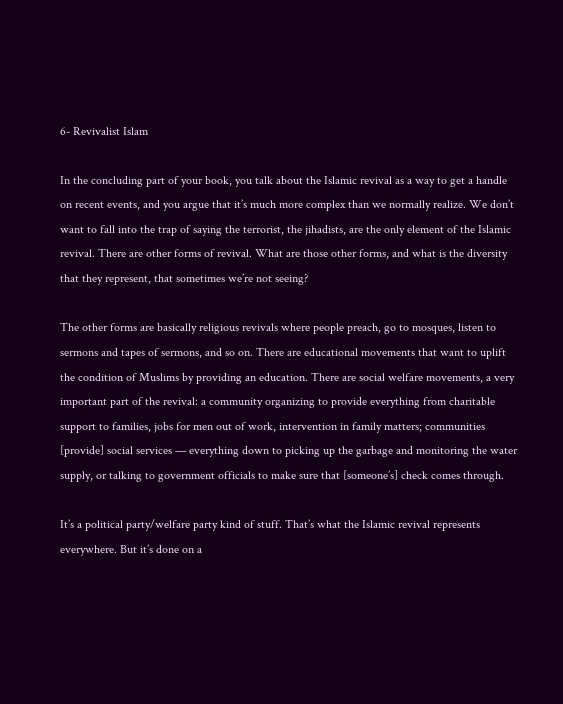6- Revivalist Islam

In the concluding part of your book, you talk about the Islamic revival as a way to get a handle on recent events, and you argue that it’s much more complex than we normally realize. We don’t want to fall into the trap of saying the terrorist, the jihadists, are the only element of the Islamic revival. There are other forms of revival. What are those other forms, and what is the diversity that they represent, that sometimes we’re not seeing?

The other forms are basically religious revivals where people preach, go to mosques, listen to sermons and tapes of sermons, and so on. There are educational movements that want to uplift the condition of Muslims by providing an education. There are social welfare movements, a very important part of the revival: a community organizing to provide everything from charitable support to families, jobs for men out of work, intervention in family matters; communities [provide] social services — everything down to picking up the garbage and monitoring the water supply, or talking to government officials to make sure that [someone’s] check comes through.

It’s a political party/welfare party kind of stuff. That’s what the Islamic revival represents everywhere. But it’s done on a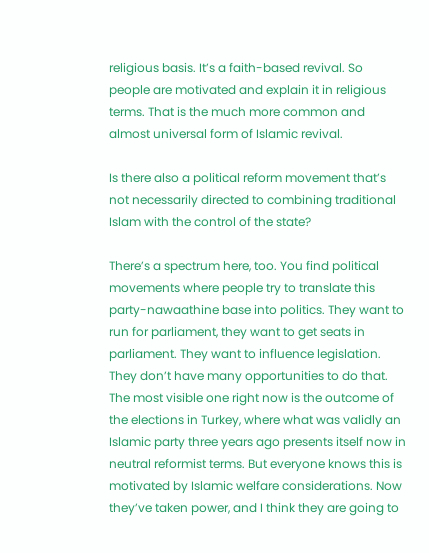religious basis. It’s a faith-based revival. So people are motivated and explain it in religious terms. That is the much more common and almost universal form of Islamic revival.

Is there also a political reform movement that’s not necessarily directed to combining traditional Islam with the control of the state?

There’s a spectrum here, too. You find political movements where people try to translate this party-nawaathine base into politics. They want to run for parliament, they want to get seats in parliament. They want to influence legislation. They don’t have many opportunities to do that. The most visible one right now is the outcome of the elections in Turkey, where what was validly an Islamic party three years ago presents itself now in neutral reformist terms. But everyone knows this is motivated by Islamic welfare considerations. Now they’ve taken power, and I think they are going to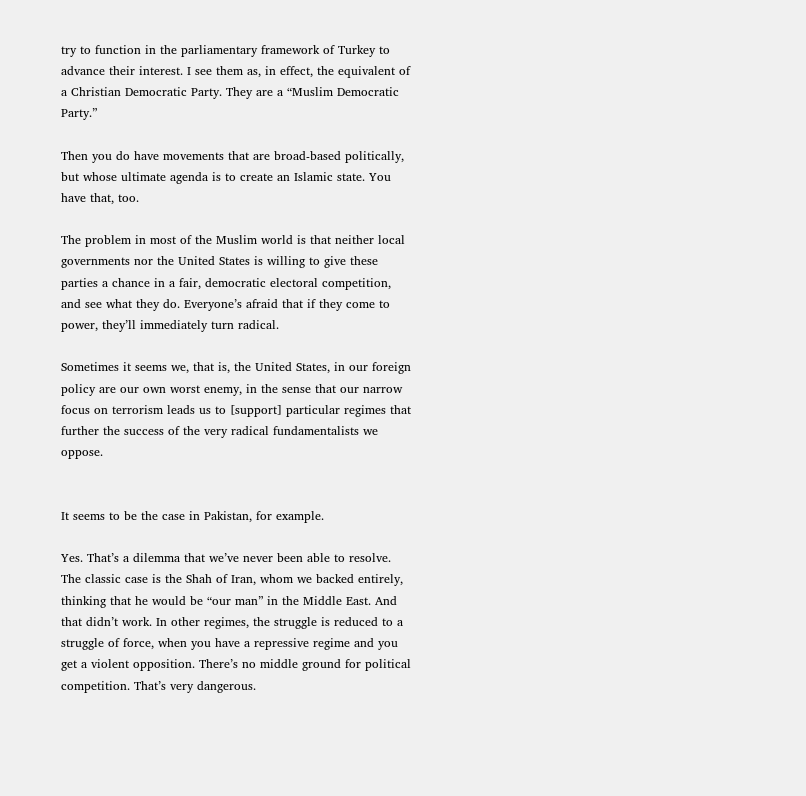try to function in the parliamentary framework of Turkey to advance their interest. I see them as, in effect, the equivalent of a Christian Democratic Party. They are a “Muslim Democratic Party.”

Then you do have movements that are broad-based politically, but whose ultimate agenda is to create an Islamic state. You have that, too.

The problem in most of the Muslim world is that neither local governments nor the United States is willing to give these parties a chance in a fair, democratic electoral competition, and see what they do. Everyone’s afraid that if they come to power, they’ll immediately turn radical.

Sometimes it seems we, that is, the United States, in our foreign policy are our own worst enemy, in the sense that our narrow focus on terrorism leads us to [support] particular regimes that further the success of the very radical fundamentalists we oppose.


It seems to be the case in Pakistan, for example.

Yes. That’s a dilemma that we’ve never been able to resolve. The classic case is the Shah of Iran, whom we backed entirely, thinking that he would be “our man” in the Middle East. And that didn’t work. In other regimes, the struggle is reduced to a struggle of force, when you have a repressive regime and you get a violent opposition. There’s no middle ground for political competition. That’s very dangerous.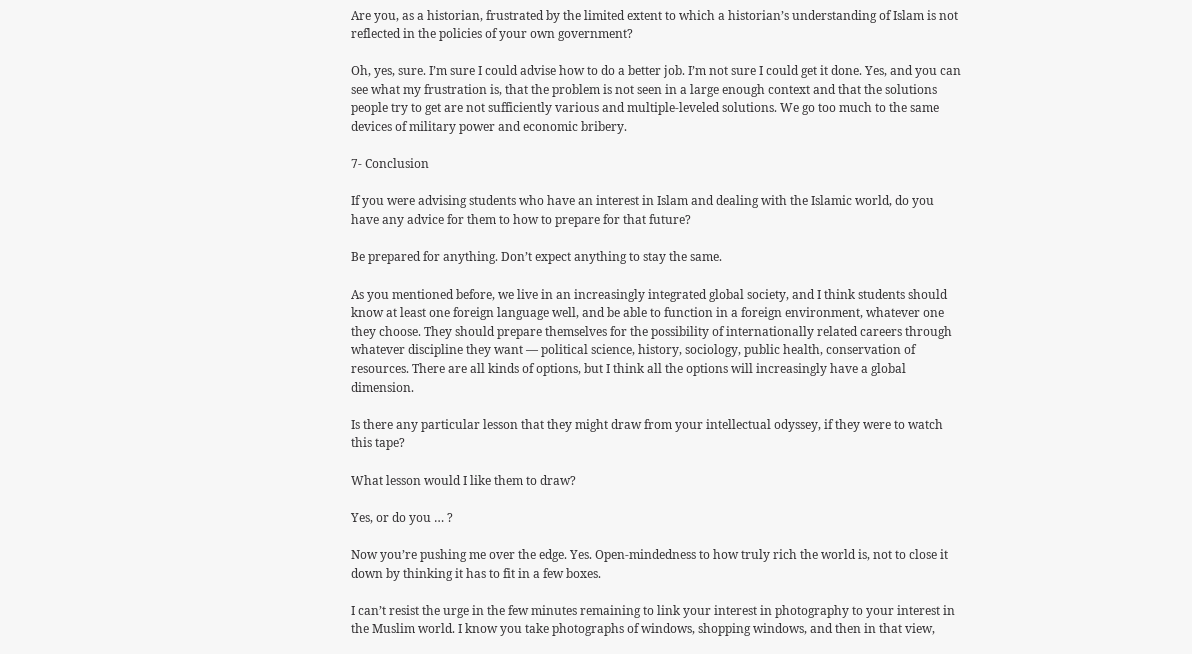Are you, as a historian, frustrated by the limited extent to which a historian’s understanding of Islam is not reflected in the policies of your own government?

Oh, yes, sure. I’m sure I could advise how to do a better job. I’m not sure I could get it done. Yes, and you can see what my frustration is, that the problem is not seen in a large enough context and that the solutions people try to get are not sufficiently various and multiple-leveled solutions. We go too much to the same devices of military power and economic bribery.

7- Conclusion

If you were advising students who have an interest in Islam and dealing with the Islamic world, do you have any advice for them to how to prepare for that future?

Be prepared for anything. Don’t expect anything to stay the same.

As you mentioned before, we live in an increasingly integrated global society, and I think students should know at least one foreign language well, and be able to function in a foreign environment, whatever one they choose. They should prepare themselves for the possibility of internationally related careers through whatever discipline they want — political science, history, sociology, public health, conservation of resources. There are all kinds of options, but I think all the options will increasingly have a global dimension.

Is there any particular lesson that they might draw from your intellectual odyssey, if they were to watch this tape?

What lesson would I like them to draw?

Yes, or do you … ?

Now you’re pushing me over the edge. Yes. Open-mindedness to how truly rich the world is, not to close it down by thinking it has to fit in a few boxes.

I can’t resist the urge in the few minutes remaining to link your interest in photography to your interest in the Muslim world. I know you take photographs of windows, shopping windows, and then in that view,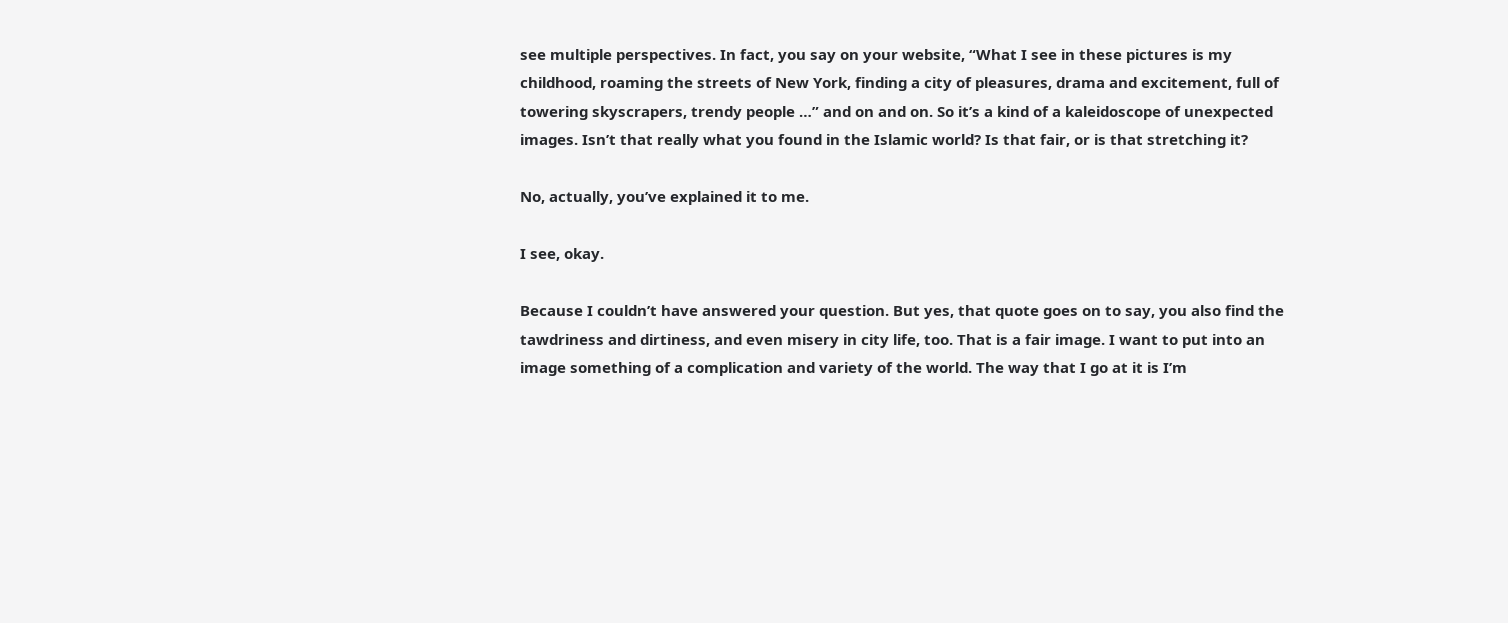see multiple perspectives. In fact, you say on your website, “What I see in these pictures is my childhood, roaming the streets of New York, finding a city of pleasures, drama and excitement, full of towering skyscrapers, trendy people …” and on and on. So it’s a kind of a kaleidoscope of unexpected images. Isn’t that really what you found in the Islamic world? Is that fair, or is that stretching it?

No, actually, you’ve explained it to me.

I see, okay.

Because I couldn’t have answered your question. But yes, that quote goes on to say, you also find the tawdriness and dirtiness, and even misery in city life, too. That is a fair image. I want to put into an image something of a complication and variety of the world. The way that I go at it is I’m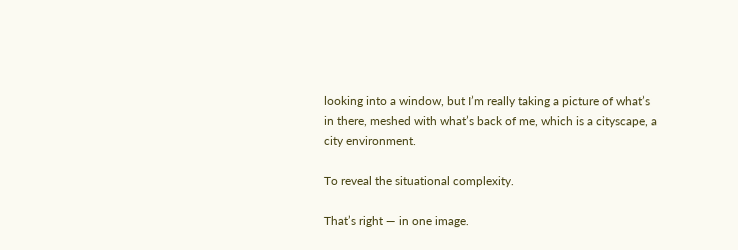looking into a window, but I’m really taking a picture of what’s in there, meshed with what’s back of me, which is a cityscape, a city environment.

To reveal the situational complexity.

That’s right — in one image.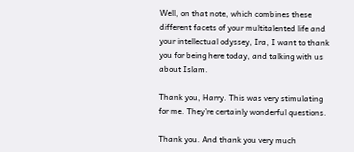Well, on that note, which combines these different facets of your multitalented life and your intellectual odyssey, Ira, I want to thank you for being here today, and talking with us about Islam.

Thank you, Harry. This was very stimulating for me. They’re certainly wonderful questions.

Thank you. And thank you very much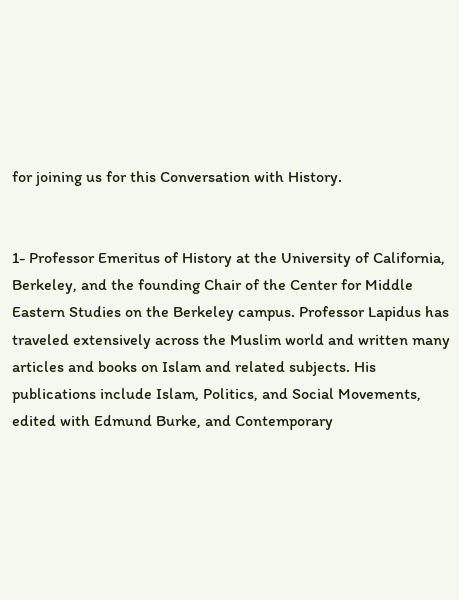for joining us for this Conversation with History.


1- Professor Emeritus of History at the University of California, Berkeley, and the founding Chair of the Center for Middle Eastern Studies on the Berkeley campus. Professor Lapidus has traveled extensively across the Muslim world and written many articles and books on Islam and related subjects. His publications include Islam, Politics, and Social Movements, edited with Edmund Burke, and Contemporary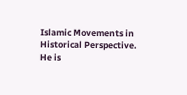Islamic Movements in Historical Perspective. He is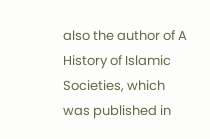also the author of A History of Islamic Societies, which was published in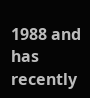1988 and has recently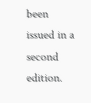been issued in a second edition.